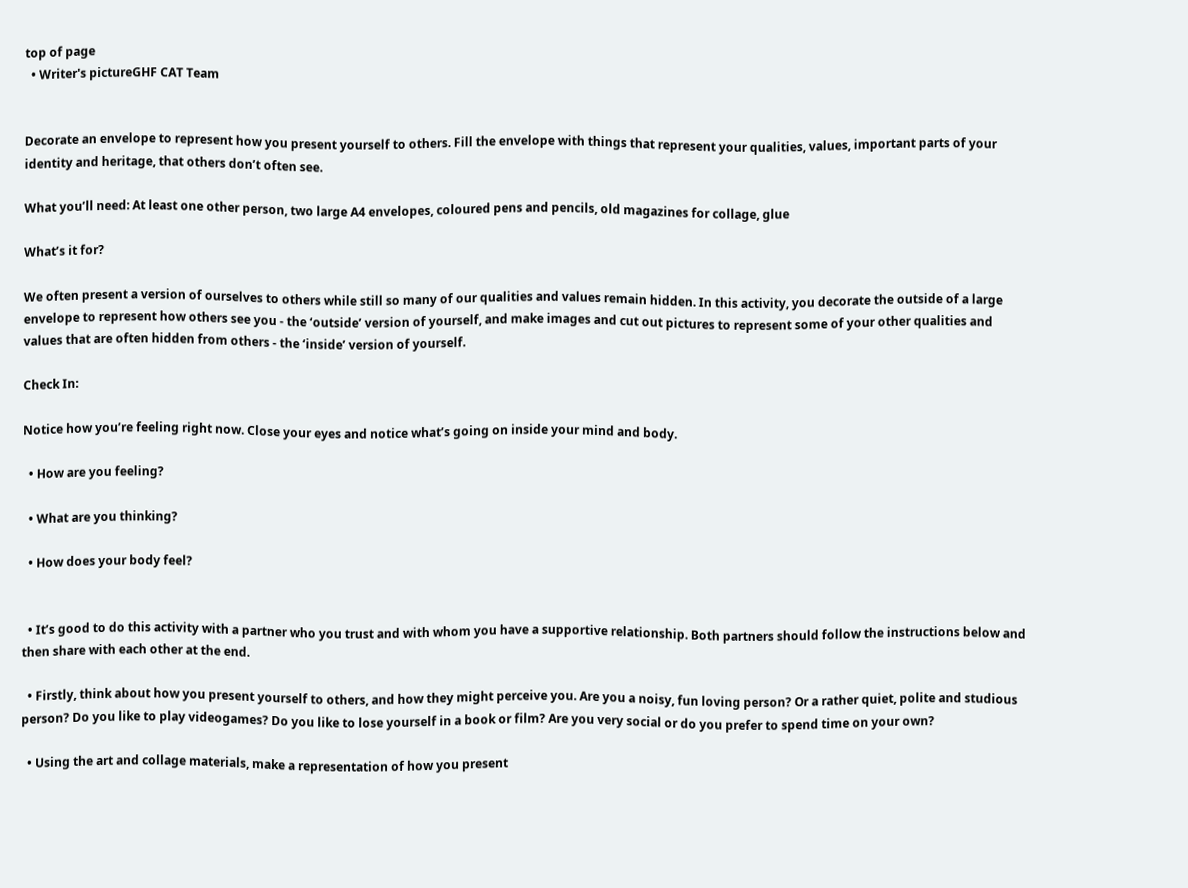top of page
  • Writer's pictureGHF CAT Team


Decorate an envelope to represent how you present yourself to others. Fill the envelope with things that represent your qualities, values, important parts of your identity and heritage, that others don’t often see.

What you’ll need: At least one other person, two large A4 envelopes, coloured pens and pencils, old magazines for collage, glue

What’s it for?

We often present a version of ourselves to others while still so many of our qualities and values remain hidden. In this activity, you decorate the outside of a large envelope to represent how others see you - the ‘outside’ version of yourself, and make images and cut out pictures to represent some of your other qualities and values that are often hidden from others - the ‘inside’ version of yourself.

Check In:

Notice how you’re feeling right now. Close your eyes and notice what’s going on inside your mind and body.

  • How are you feeling?

  • What are you thinking?

  • How does your body feel?


  • It’s good to do this activity with a partner who you trust and with whom you have a supportive relationship. Both partners should follow the instructions below and then share with each other at the end.

  • Firstly, think about how you present yourself to others, and how they might perceive you. Are you a noisy, fun loving person? Or a rather quiet, polite and studious person? Do you like to play videogames? Do you like to lose yourself in a book or film? Are you very social or do you prefer to spend time on your own?

  • Using the art and collage materials, make a representation of how you present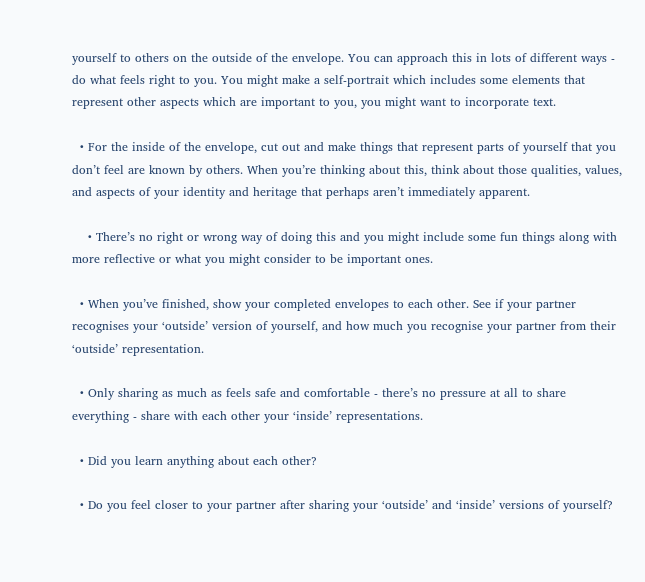yourself to others on the outside of the envelope. You can approach this in lots of different ways - do what feels right to you. You might make a self-portrait which includes some elements that represent other aspects which are important to you, you might want to incorporate text.

  • For the inside of the envelope, cut out and make things that represent parts of yourself that you don’t feel are known by others. When you’re thinking about this, think about those qualities, values, and aspects of your identity and heritage that perhaps aren’t immediately apparent.

    • There’s no right or wrong way of doing this and you might include some fun things along with more reflective or what you might consider to be important ones.

  • When you’ve finished, show your completed envelopes to each other. See if your partner recognises your ‘outside’ version of yourself, and how much you recognise your partner from their ‘outside’ representation.

  • Only sharing as much as feels safe and comfortable - there’s no pressure at all to share everything - share with each other your ‘inside’ representations.

  • Did you learn anything about each other?

  • Do you feel closer to your partner after sharing your ‘outside’ and ‘inside’ versions of yourself?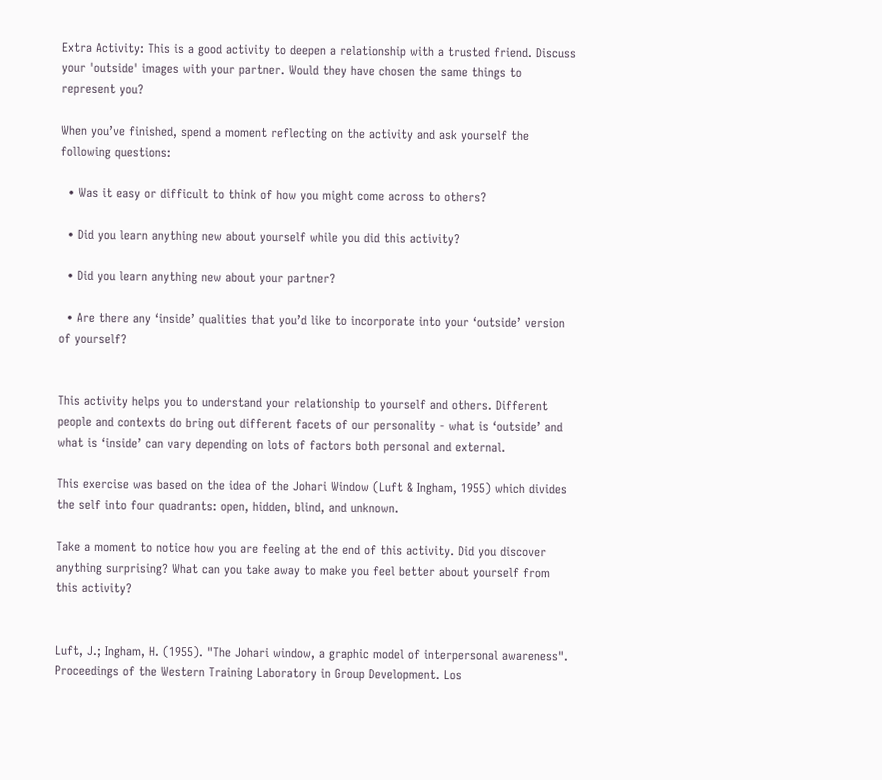Extra Activity: This is a good activity to deepen a relationship with a trusted friend. Discuss your 'outside' images with your partner. Would they have chosen the same things to represent you?

When you’ve finished, spend a moment reflecting on the activity and ask yourself the following questions:

  • Was it easy or difficult to think of how you might come across to others?

  • Did you learn anything new about yourself while you did this activity?

  • Did you learn anything new about your partner?

  • Are there any ‘inside’ qualities that you’d like to incorporate into your ‘outside’ version of yourself?


This activity helps you to understand your relationship to yourself and others. Different people and contexts do bring out different facets of our personality - what is ‘outside’ and what is ‘inside’ can vary depending on lots of factors both personal and external.

This exercise was based on the idea of the Johari Window (Luft & Ingham, 1955) which divides the self into four quadrants: open, hidden, blind, and unknown.

Take a moment to notice how you are feeling at the end of this activity. Did you discover anything surprising? What can you take away to make you feel better about yourself from this activity?


Luft, J.; Ingham, H. (1955). "The Johari window, a graphic model of interpersonal awareness". Proceedings of the Western Training Laboratory in Group Development. Los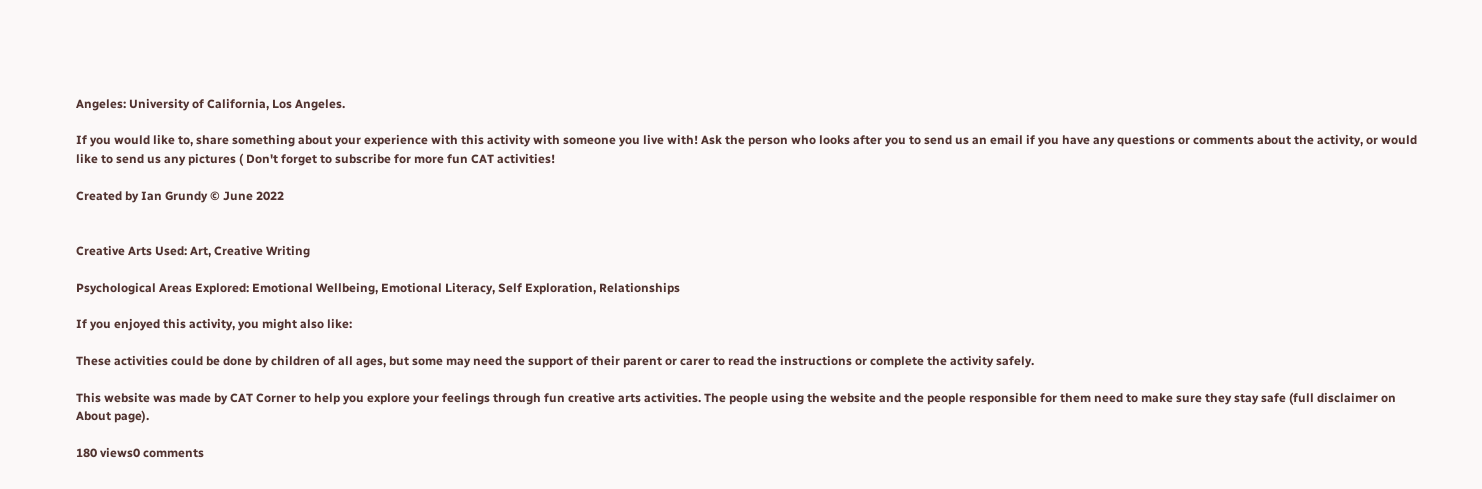Angeles: University of California, Los Angeles.

If you would like to, share something about your experience with this activity with someone you live with! Ask the person who looks after you to send us an email if you have any questions or comments about the activity, or would like to send us any pictures ( Don't forget to subscribe for more fun CAT activities!

Created by Ian Grundy © June 2022


Creative Arts Used: Art, Creative Writing

Psychological Areas Explored: Emotional Wellbeing, Emotional Literacy, Self Exploration, Relationships

If you enjoyed this activity, you might also like:

These activities could be done by children of all ages, but some may need the support of their parent or carer to read the instructions or complete the activity safely.

This website was made by CAT Corner to help you explore your feelings through fun creative arts activities. The people using the website and the people responsible for them need to make sure they stay safe (full disclaimer on About page).

180 views0 comments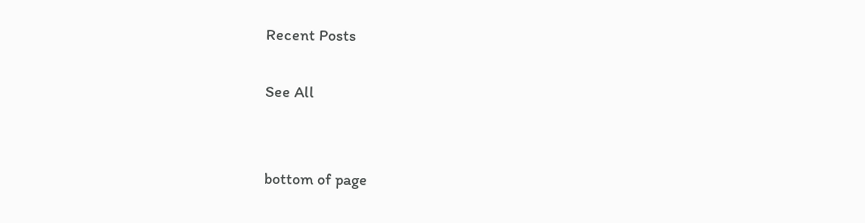Recent Posts

See All


bottom of page